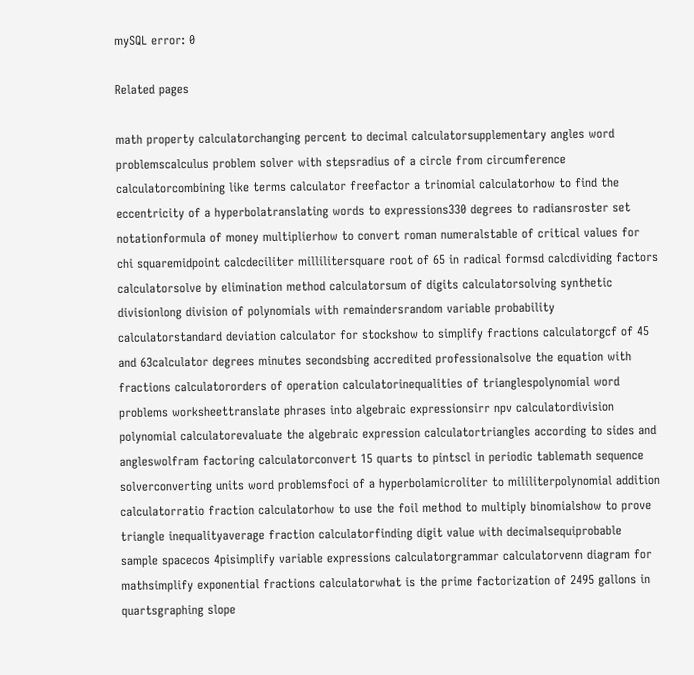mySQL error: 0

Related pages

math property calculatorchanging percent to decimal calculatorsupplementary angles word problemscalculus problem solver with stepsradius of a circle from circumference calculatorcombining like terms calculator freefactor a trinomial calculatorhow to find the eccentricity of a hyperbolatranslating words to expressions330 degrees to radiansroster set notationformula of money multiplierhow to convert roman numeralstable of critical values for chi squaremidpoint calcdeciliter millilitersquare root of 65 in radical formsd calcdividing factors calculatorsolve by elimination method calculatorsum of digits calculatorsolving synthetic divisionlong division of polynomials with remaindersrandom variable probability calculatorstandard deviation calculator for stockshow to simplify fractions calculatorgcf of 45 and 63calculator degrees minutes secondsbing accredited professionalsolve the equation with fractions calculatororders of operation calculatorinequalities of trianglespolynomial word problems worksheettranslate phrases into algebraic expressionsirr npv calculatordivision polynomial calculatorevaluate the algebraic expression calculatortriangles according to sides and angleswolfram factoring calculatorconvert 15 quarts to pintscl in periodic tablemath sequence solverconverting units word problemsfoci of a hyperbolamicroliter to mililiterpolynomial addition calculatorratio fraction calculatorhow to use the foil method to multiply binomialshow to prove triangle inequalityaverage fraction calculatorfinding digit value with decimalsequiprobable sample spacecos 4pisimplify variable expressions calculatorgrammar calculatorvenn diagram for mathsimplify exponential fractions calculatorwhat is the prime factorization of 2495 gallons in quartsgraphing slope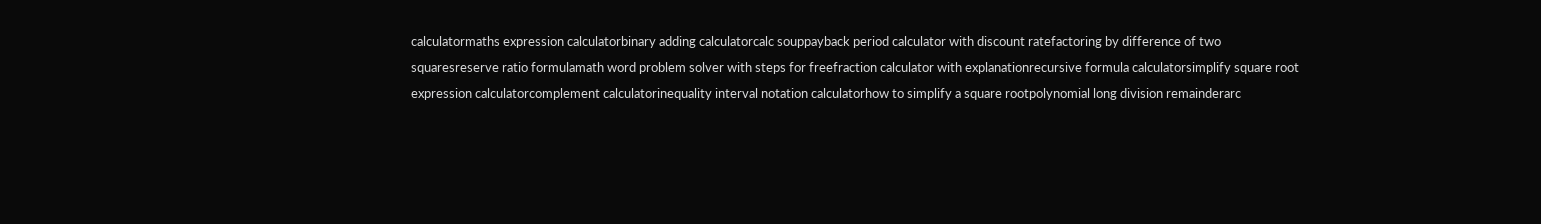calculatormaths expression calculatorbinary adding calculatorcalc souppayback period calculator with discount ratefactoring by difference of two squaresreserve ratio formulamath word problem solver with steps for freefraction calculator with explanationrecursive formula calculatorsimplify square root expression calculatorcomplement calculatorinequality interval notation calculatorhow to simplify a square rootpolynomial long division remainderarc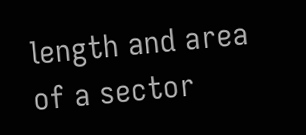length and area of a sector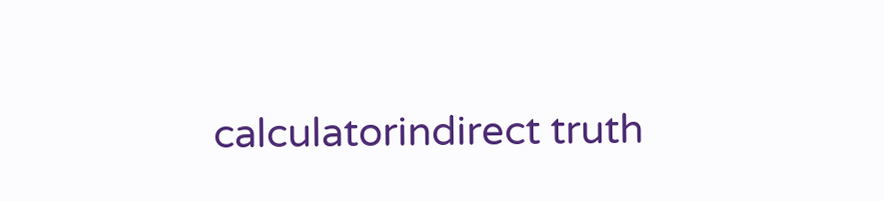calculatorindirect truth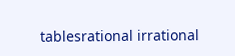tablesrational irrational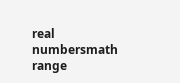real numbersmath range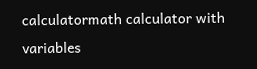calculatormath calculator with variables